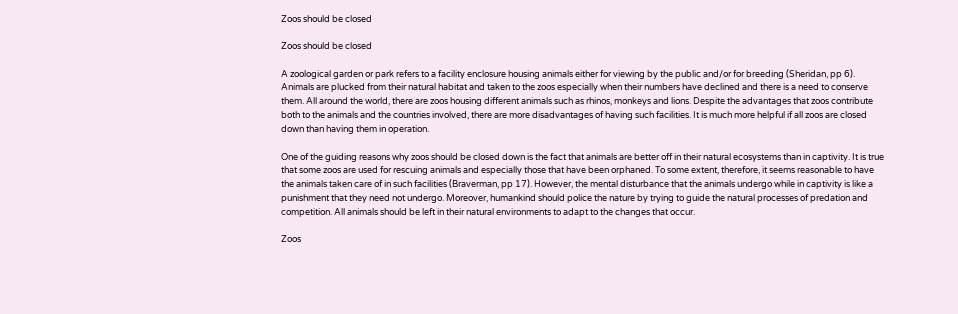Zoos should be closed

Zoos should be closed

A zoological garden or park refers to a facility enclosure housing animals either for viewing by the public and/or for breeding (Sheridan, pp 6). Animals are plucked from their natural habitat and taken to the zoos especially when their numbers have declined and there is a need to conserve them. All around the world, there are zoos housing different animals such as rhinos, monkeys and lions. Despite the advantages that zoos contribute both to the animals and the countries involved, there are more disadvantages of having such facilities. It is much more helpful if all zoos are closed down than having them in operation.

One of the guiding reasons why zoos should be closed down is the fact that animals are better off in their natural ecosystems than in captivity. It is true that some zoos are used for rescuing animals and especially those that have been orphaned. To some extent, therefore, it seems reasonable to have the animals taken care of in such facilities (Braverman, pp 17). However, the mental disturbance that the animals undergo while in captivity is like a punishment that they need not undergo. Moreover, humankind should police the nature by trying to guide the natural processes of predation and competition. All animals should be left in their natural environments to adapt to the changes that occur.

Zoos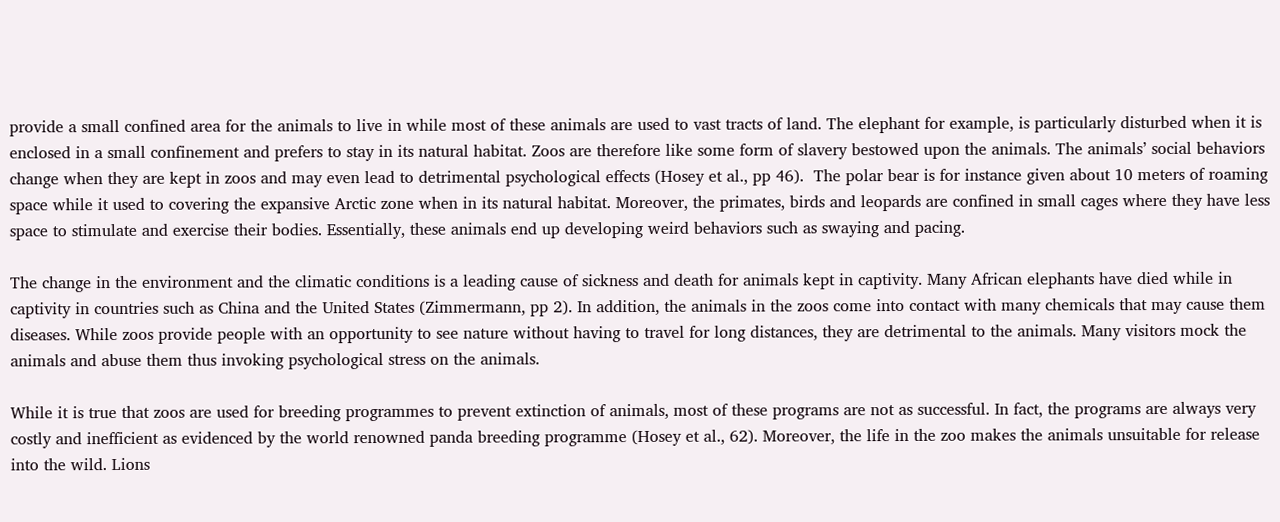provide a small confined area for the animals to live in while most of these animals are used to vast tracts of land. The elephant for example, is particularly disturbed when it is enclosed in a small confinement and prefers to stay in its natural habitat. Zoos are therefore like some form of slavery bestowed upon the animals. The animals’ social behaviors change when they are kept in zoos and may even lead to detrimental psychological effects (Hosey et al., pp 46).  The polar bear is for instance given about 10 meters of roaming space while it used to covering the expansive Arctic zone when in its natural habitat. Moreover, the primates, birds and leopards are confined in small cages where they have less space to stimulate and exercise their bodies. Essentially, these animals end up developing weird behaviors such as swaying and pacing.

The change in the environment and the climatic conditions is a leading cause of sickness and death for animals kept in captivity. Many African elephants have died while in captivity in countries such as China and the United States (Zimmermann, pp 2). In addition, the animals in the zoos come into contact with many chemicals that may cause them diseases. While zoos provide people with an opportunity to see nature without having to travel for long distances, they are detrimental to the animals. Many visitors mock the animals and abuse them thus invoking psychological stress on the animals.

While it is true that zoos are used for breeding programmes to prevent extinction of animals, most of these programs are not as successful. In fact, the programs are always very costly and inefficient as evidenced by the world renowned panda breeding programme (Hosey et al., 62). Moreover, the life in the zoo makes the animals unsuitable for release into the wild. Lions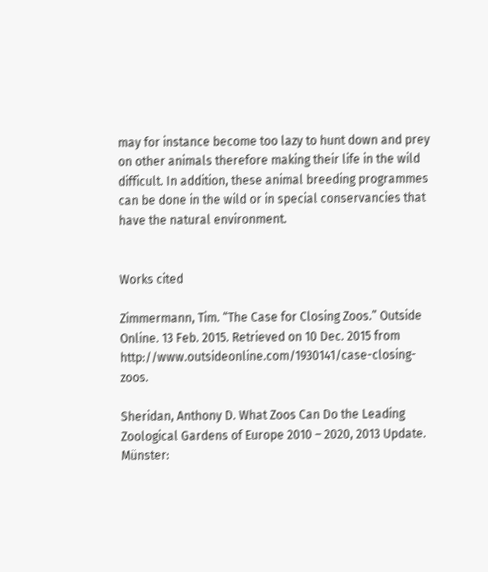may for instance become too lazy to hunt down and prey on other animals therefore making their life in the wild difficult. In addition, these animal breeding programmes can be done in the wild or in special conservancies that have the natural environment.


Works cited

Zimmermann, Tim. “The Case for Closing Zoos.” Outside Online. 13 Feb. 2015. Retrieved on 10 Dec. 2015 from http://www.outsideonline.com/1930141/case-closing-zoos.

Sheridan, Anthony D. What Zoos Can Do the Leading Zoological Gardens of Europe 2010 – 2020, 2013 Update. Münster: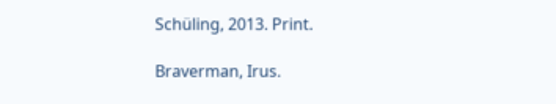Schüling, 2013. Print.

Braverman, Irus.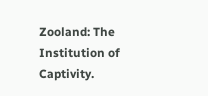Zooland: The Institution of Captivity.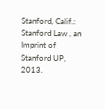Stanford, Calif.: Stanford Law , an Imprint of Stanford UP, 2013.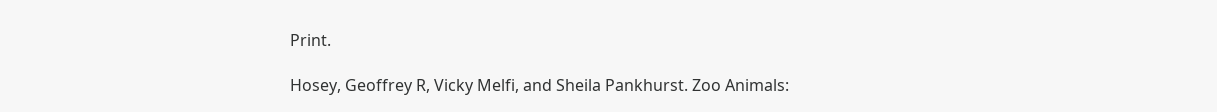Print.

Hosey, Geoffrey R, Vicky Melfi, and Sheila Pankhurst. Zoo Animals: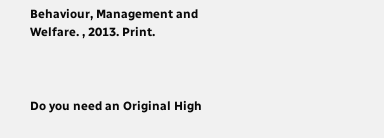Behaviour, Management and Welfare. , 2013. Print.



Do you need an Original High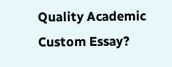Quality Academic Custom Essay?